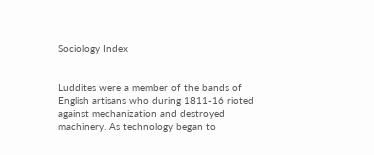Sociology Index


Luddites were a member of the bands of English artisans who during 1811-16 rioted against mechanization and destroyed machinery. As technology began to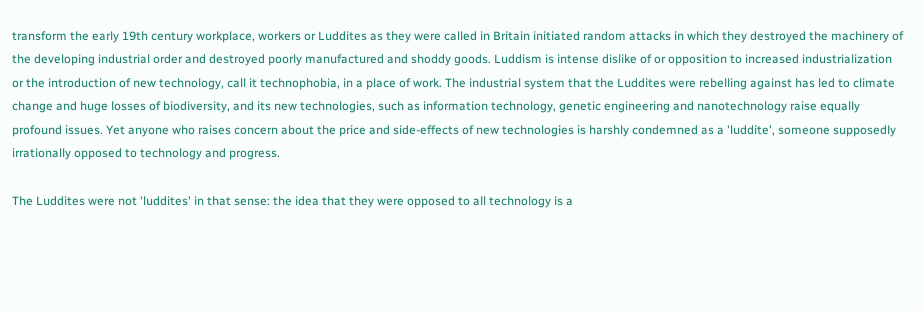transform the early 19th century workplace, workers or Luddites as they were called in Britain initiated random attacks in which they destroyed the machinery of the developing industrial order and destroyed poorly manufactured and shoddy goods. Luddism is intense dislike of or opposition to increased industrialization or the introduction of new technology, call it technophobia, in a place of work. The industrial system that the Luddites were rebelling against has led to climate change and huge losses of biodiversity, and its new technologies, such as information technology, genetic engineering and nanotechnology raise equally profound issues. Yet anyone who raises concern about the price and side-effects of new technologies is harshly condemned as a 'luddite', someone supposedly irrationally opposed to technology and progress.

The Luddites were not 'luddites' in that sense: the idea that they were opposed to all technology is a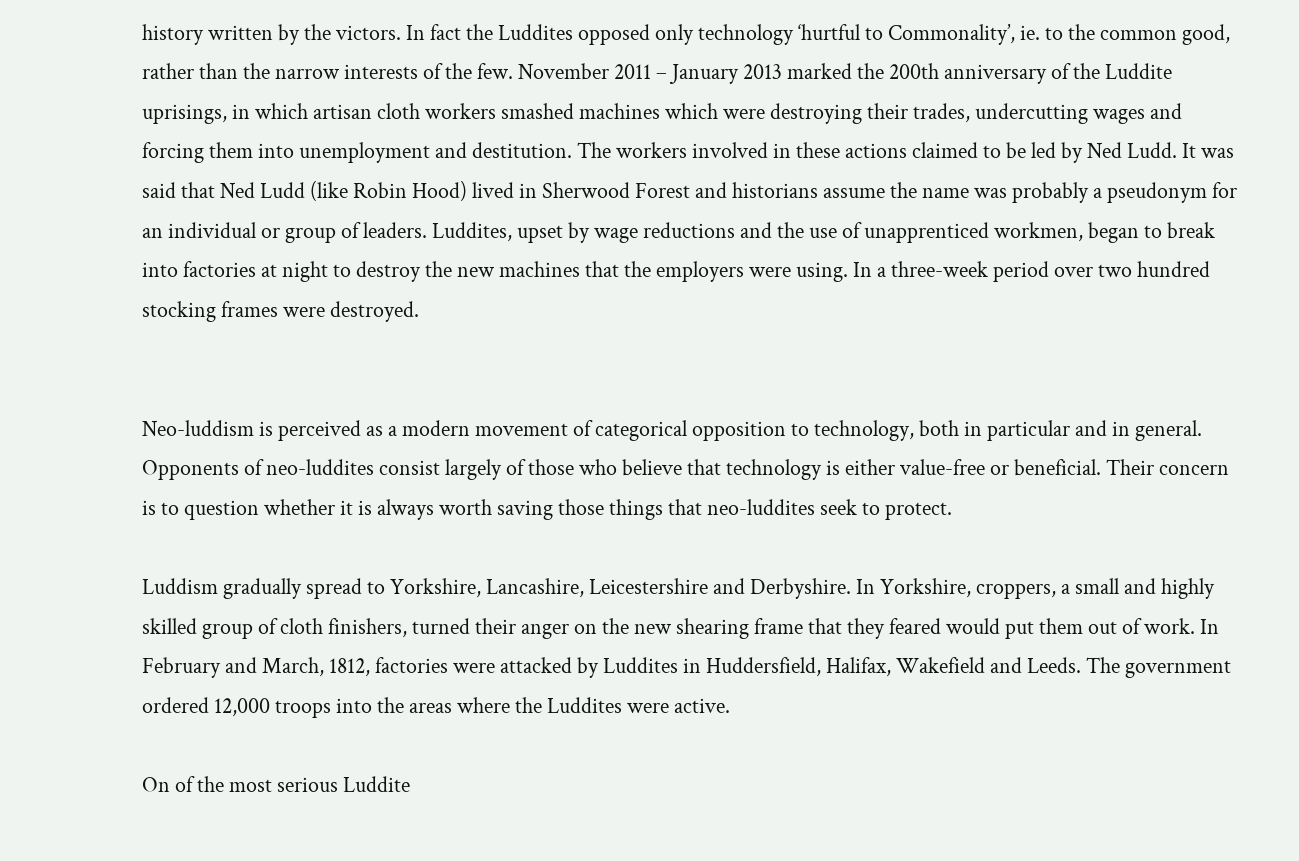history written by the victors. In fact the Luddites opposed only technology ‘hurtful to Commonality’, ie. to the common good, rather than the narrow interests of the few. November 2011 – January 2013 marked the 200th anniversary of the Luddite uprisings, in which artisan cloth workers smashed machines which were destroying their trades, undercutting wages and forcing them into unemployment and destitution. The workers involved in these actions claimed to be led by Ned Ludd. It was said that Ned Ludd (like Robin Hood) lived in Sherwood Forest and historians assume the name was probably a pseudonym for an individual or group of leaders. Luddites, upset by wage reductions and the use of unapprenticed workmen, began to break into factories at night to destroy the new machines that the employers were using. In a three-week period over two hundred stocking frames were destroyed.


Neo-luddism is perceived as a modern movement of categorical opposition to technology, both in particular and in general. Opponents of neo-luddites consist largely of those who believe that technology is either value-free or beneficial. Their concern is to question whether it is always worth saving those things that neo-luddites seek to protect.

Luddism gradually spread to Yorkshire, Lancashire, Leicestershire and Derbyshire. In Yorkshire, croppers, a small and highly skilled group of cloth finishers, turned their anger on the new shearing frame that they feared would put them out of work. In February and March, 1812, factories were attacked by Luddites in Huddersfield, Halifax, Wakefield and Leeds. The government ordered 12,000 troops into the areas where the Luddites were active.

On of the most serious Luddite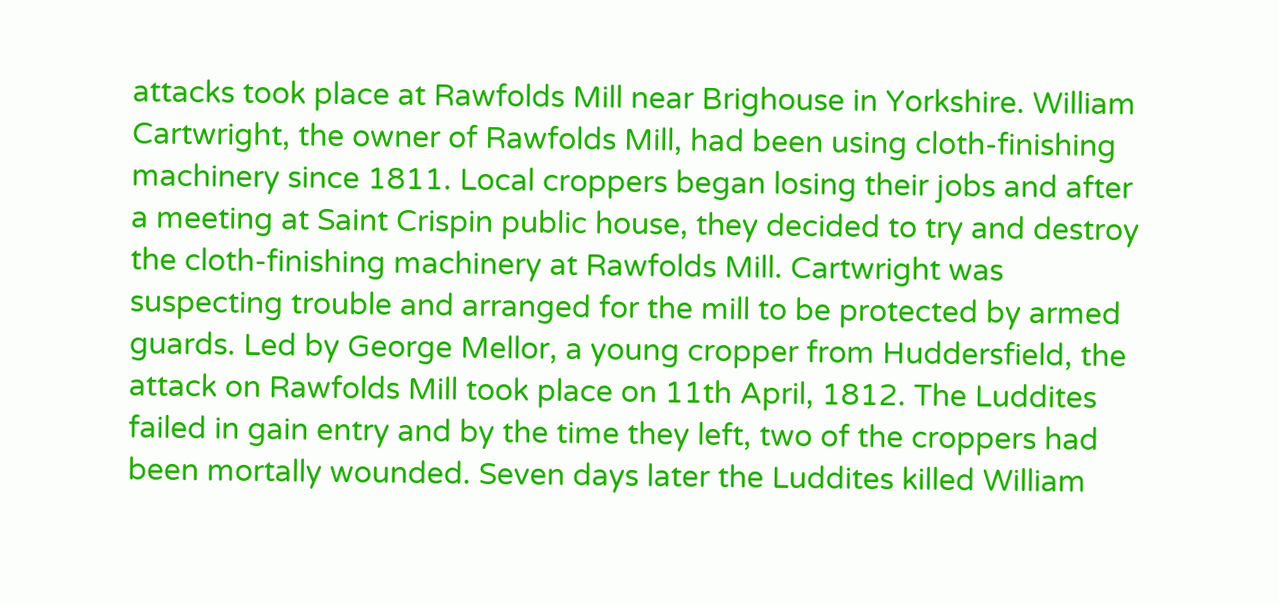attacks took place at Rawfolds Mill near Brighouse in Yorkshire. William Cartwright, the owner of Rawfolds Mill, had been using cloth-finishing machinery since 1811. Local croppers began losing their jobs and after a meeting at Saint Crispin public house, they decided to try and destroy the cloth-finishing machinery at Rawfolds Mill. Cartwright was suspecting trouble and arranged for the mill to be protected by armed guards. Led by George Mellor, a young cropper from Huddersfield, the attack on Rawfolds Mill took place on 11th April, 1812. The Luddites failed in gain entry and by the time they left, two of the croppers had been mortally wounded. Seven days later the Luddites killed William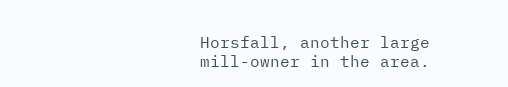Horsfall, another large mill-owner in the area.